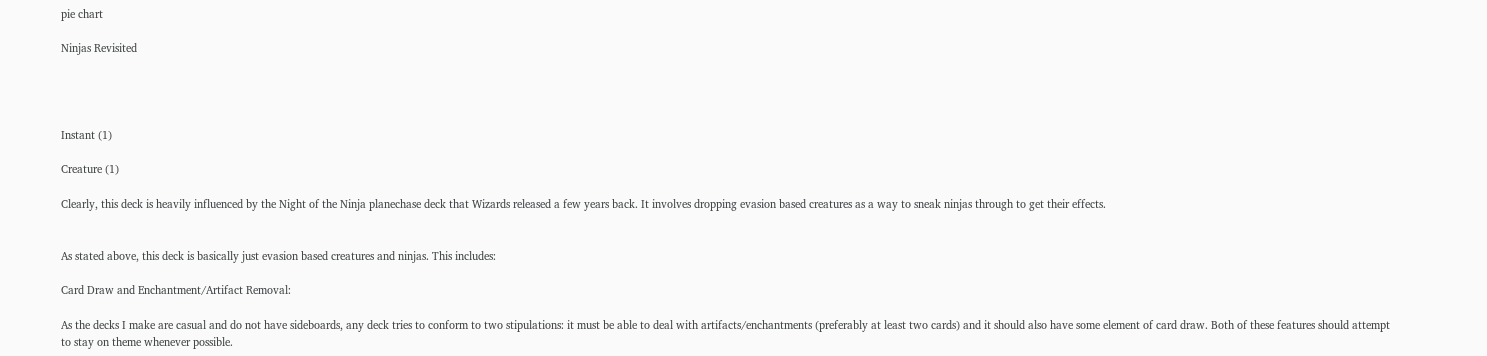pie chart

Ninjas Revisited




Instant (1)

Creature (1)

Clearly, this deck is heavily influenced by the Night of the Ninja planechase deck that Wizards released a few years back. It involves dropping evasion based creatures as a way to sneak ninjas through to get their effects.


As stated above, this deck is basically just evasion based creatures and ninjas. This includes:

Card Draw and Enchantment/Artifact Removal:

As the decks I make are casual and do not have sideboards, any deck tries to conform to two stipulations: it must be able to deal with artifacts/enchantments (preferably at least two cards) and it should also have some element of card draw. Both of these features should attempt to stay on theme whenever possible.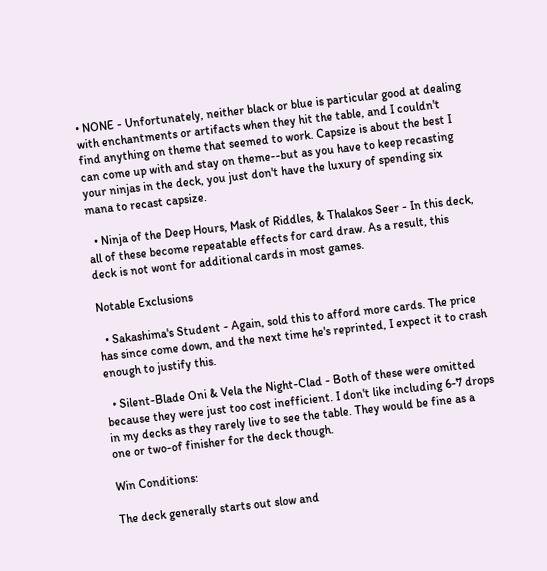• NONE - Unfortunately, neither black or blue is particular good at dealing with enchantments or artifacts when they hit the table, and I couldn't find anything on theme that seemed to work. Capsize is about the best I can come up with and stay on theme--but as you have to keep recasting your ninjas in the deck, you just don't have the luxury of spending six mana to recast capsize.

  • Ninja of the Deep Hours, Mask of Riddles, & Thalakos Seer - In this deck, all of these become repeatable effects for card draw. As a result, this deck is not wont for additional cards in most games.

Notable Exclusions

  • Sakashima's Student - Again, sold this to afford more cards. The price has since come down, and the next time he's reprinted, I expect it to crash enough to justify this.

  • Silent-Blade Oni & Vela the Night-Clad - Both of these were omitted because they were just too cost inefficient. I don't like including 6-7 drops in my decks as they rarely live to see the table. They would be fine as a one or two-of finisher for the deck though.

Win Conditions:

The deck generally starts out slow and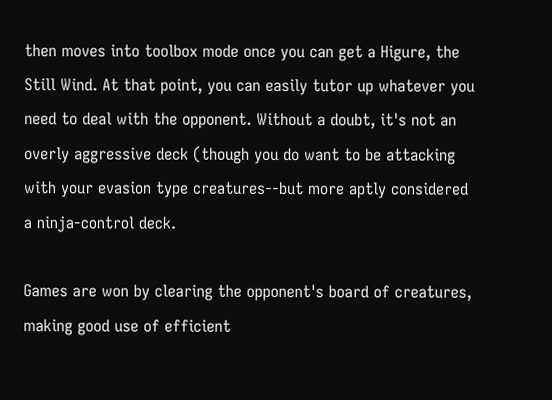then moves into toolbox mode once you can get a Higure, the Still Wind. At that point, you can easily tutor up whatever you need to deal with the opponent. Without a doubt, it's not an overly aggressive deck (though you do want to be attacking with your evasion type creatures--but more aptly considered a ninja-control deck.

Games are won by clearing the opponent's board of creatures, making good use of efficient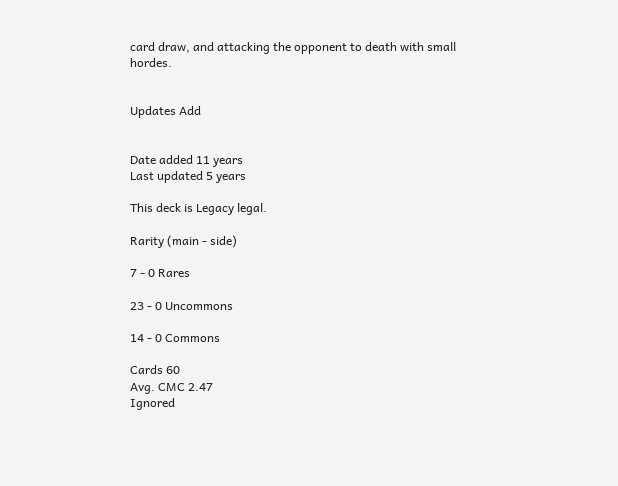card draw, and attacking the opponent to death with small hordes.


Updates Add


Date added 11 years
Last updated 5 years

This deck is Legacy legal.

Rarity (main - side)

7 - 0 Rares

23 - 0 Uncommons

14 - 0 Commons

Cards 60
Avg. CMC 2.47
Ignored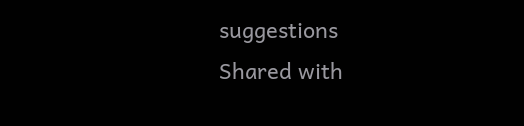suggestions
Shared with